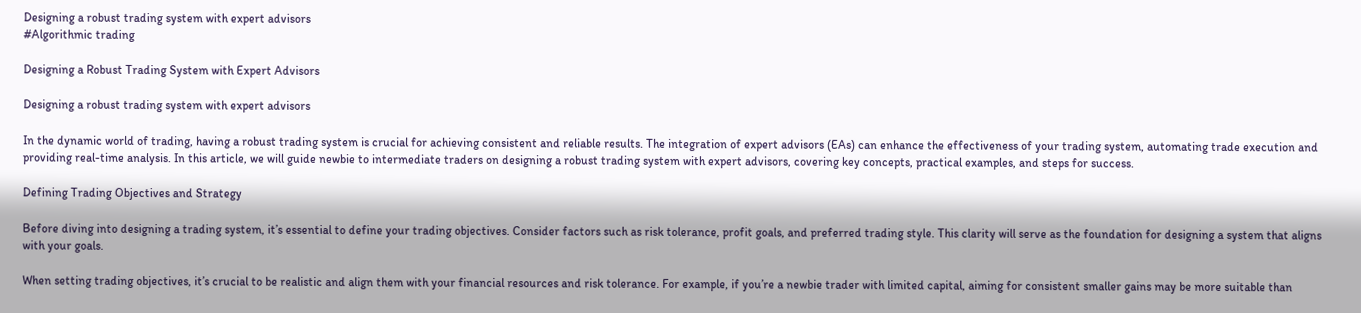Designing a robust trading system with expert advisors
#Algorithmic trading

Designing a Robust Trading System with Expert Advisors

Designing a robust trading system with expert advisors

In the dynamic world of trading, having a robust trading system is crucial for achieving consistent and reliable results. The integration of expert advisors (EAs) can enhance the effectiveness of your trading system, automating trade execution and providing real-time analysis. In this article, we will guide newbie to intermediate traders on designing a robust trading system with expert advisors, covering key concepts, practical examples, and steps for success.

Defining Trading Objectives and Strategy

Before diving into designing a trading system, it’s essential to define your trading objectives. Consider factors such as risk tolerance, profit goals, and preferred trading style. This clarity will serve as the foundation for designing a system that aligns with your goals.

When setting trading objectives, it’s crucial to be realistic and align them with your financial resources and risk tolerance. For example, if you’re a newbie trader with limited capital, aiming for consistent smaller gains may be more suitable than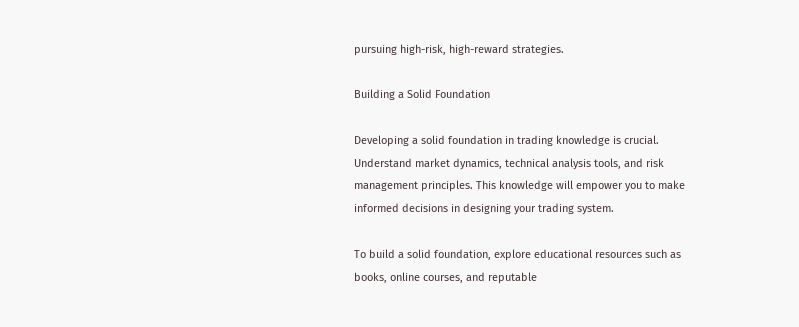pursuing high-risk, high-reward strategies.

Building a Solid Foundation

Developing a solid foundation in trading knowledge is crucial. Understand market dynamics, technical analysis tools, and risk management principles. This knowledge will empower you to make informed decisions in designing your trading system.

To build a solid foundation, explore educational resources such as books, online courses, and reputable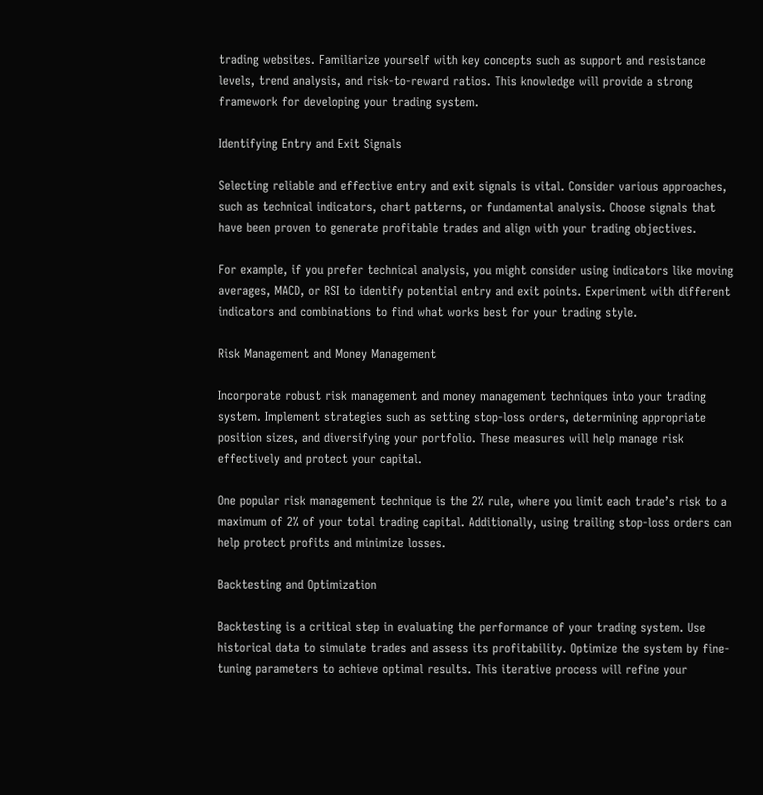trading websites. Familiarize yourself with key concepts such as support and resistance levels, trend analysis, and risk-to-reward ratios. This knowledge will provide a strong framework for developing your trading system.

Identifying Entry and Exit Signals

Selecting reliable and effective entry and exit signals is vital. Consider various approaches, such as technical indicators, chart patterns, or fundamental analysis. Choose signals that have been proven to generate profitable trades and align with your trading objectives.

For example, if you prefer technical analysis, you might consider using indicators like moving averages, MACD, or RSI to identify potential entry and exit points. Experiment with different indicators and combinations to find what works best for your trading style.

Risk Management and Money Management

Incorporate robust risk management and money management techniques into your trading system. Implement strategies such as setting stop-loss orders, determining appropriate position sizes, and diversifying your portfolio. These measures will help manage risk effectively and protect your capital.

One popular risk management technique is the 2% rule, where you limit each trade’s risk to a maximum of 2% of your total trading capital. Additionally, using trailing stop-loss orders can help protect profits and minimize losses.

Backtesting and Optimization

Backtesting is a critical step in evaluating the performance of your trading system. Use historical data to simulate trades and assess its profitability. Optimize the system by fine-tuning parameters to achieve optimal results. This iterative process will refine your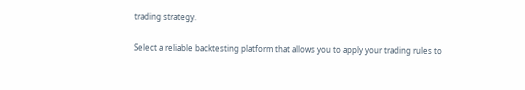trading strategy.

Select a reliable backtesting platform that allows you to apply your trading rules to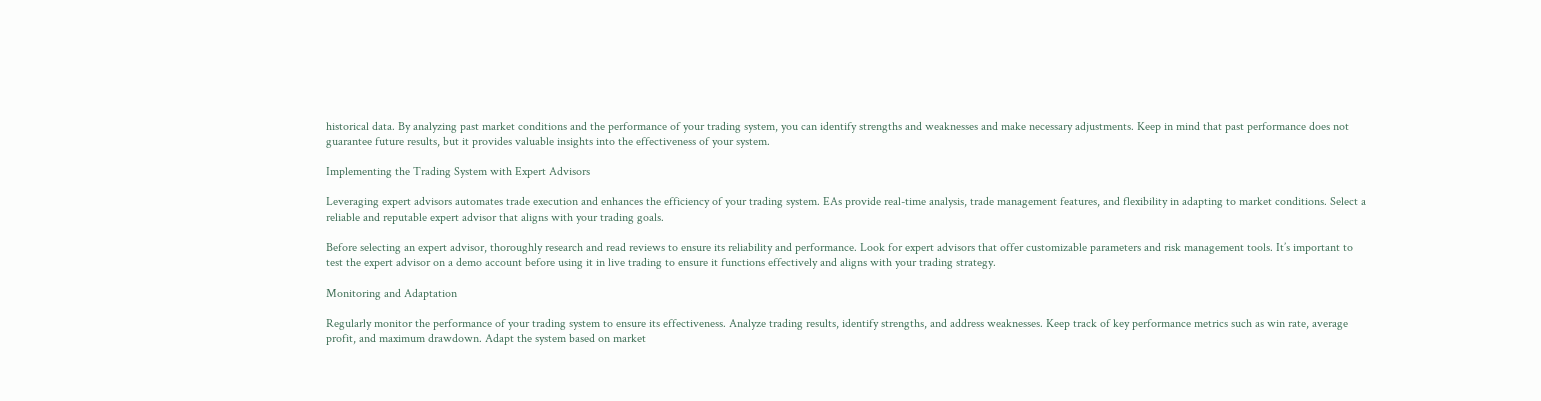historical data. By analyzing past market conditions and the performance of your trading system, you can identify strengths and weaknesses and make necessary adjustments. Keep in mind that past performance does not guarantee future results, but it provides valuable insights into the effectiveness of your system.

Implementing the Trading System with Expert Advisors

Leveraging expert advisors automates trade execution and enhances the efficiency of your trading system. EAs provide real-time analysis, trade management features, and flexibility in adapting to market conditions. Select a reliable and reputable expert advisor that aligns with your trading goals.

Before selecting an expert advisor, thoroughly research and read reviews to ensure its reliability and performance. Look for expert advisors that offer customizable parameters and risk management tools. It’s important to test the expert advisor on a demo account before using it in live trading to ensure it functions effectively and aligns with your trading strategy.

Monitoring and Adaptation

Regularly monitor the performance of your trading system to ensure its effectiveness. Analyze trading results, identify strengths, and address weaknesses. Keep track of key performance metrics such as win rate, average profit, and maximum drawdown. Adapt the system based on market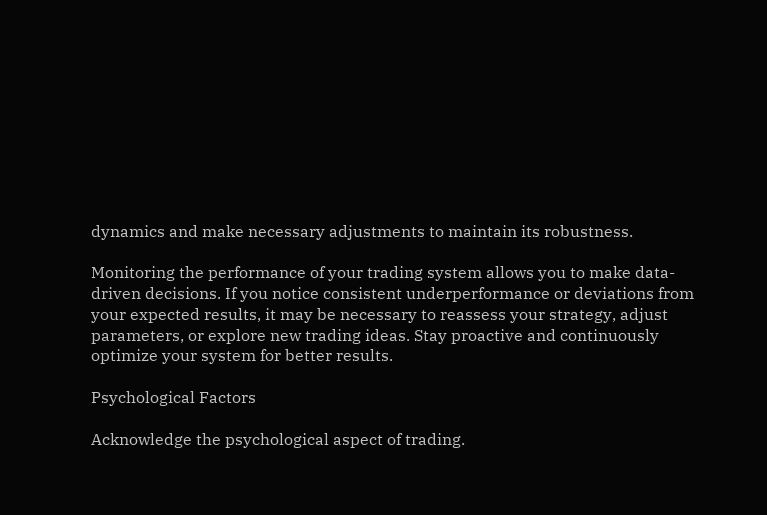dynamics and make necessary adjustments to maintain its robustness.

Monitoring the performance of your trading system allows you to make data-driven decisions. If you notice consistent underperformance or deviations from your expected results, it may be necessary to reassess your strategy, adjust parameters, or explore new trading ideas. Stay proactive and continuously optimize your system for better results.

Psychological Factors

Acknowledge the psychological aspect of trading.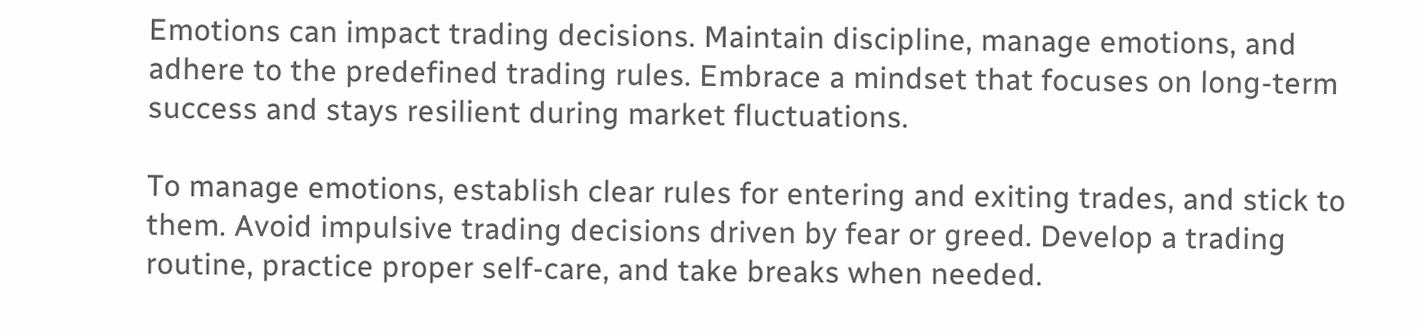Emotions can impact trading decisions. Maintain discipline, manage emotions, and adhere to the predefined trading rules. Embrace a mindset that focuses on long-term success and stays resilient during market fluctuations.

To manage emotions, establish clear rules for entering and exiting trades, and stick to them. Avoid impulsive trading decisions driven by fear or greed. Develop a trading routine, practice proper self-care, and take breaks when needed.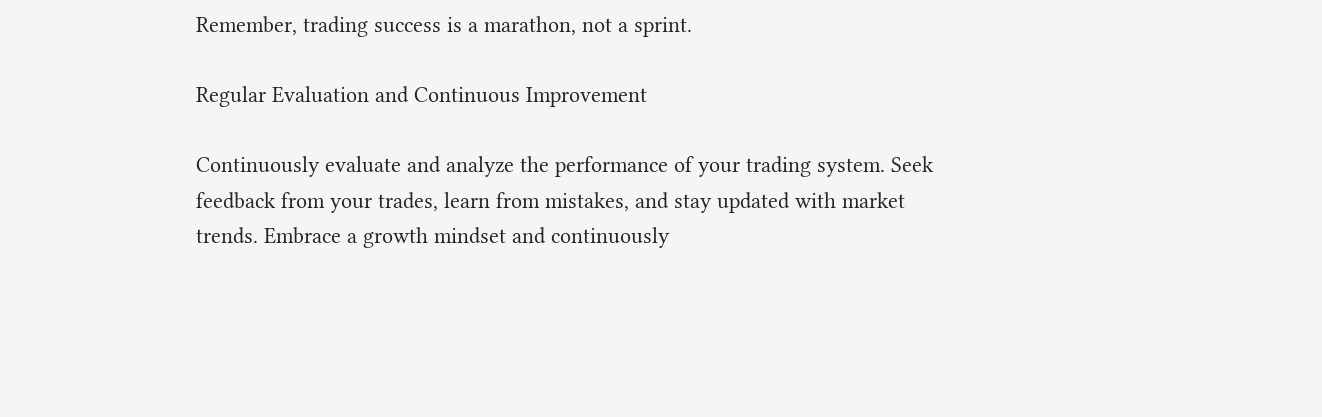Remember, trading success is a marathon, not a sprint.

Regular Evaluation and Continuous Improvement

Continuously evaluate and analyze the performance of your trading system. Seek feedback from your trades, learn from mistakes, and stay updated with market trends. Embrace a growth mindset and continuously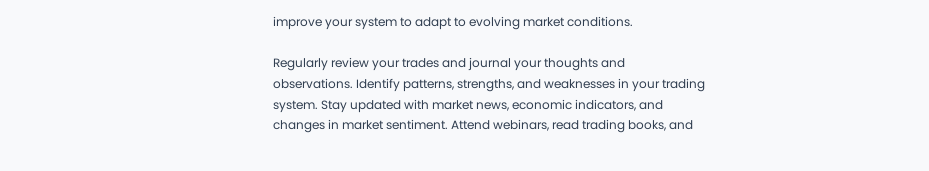improve your system to adapt to evolving market conditions.

Regularly review your trades and journal your thoughts and observations. Identify patterns, strengths, and weaknesses in your trading system. Stay updated with market news, economic indicators, and changes in market sentiment. Attend webinars, read trading books, and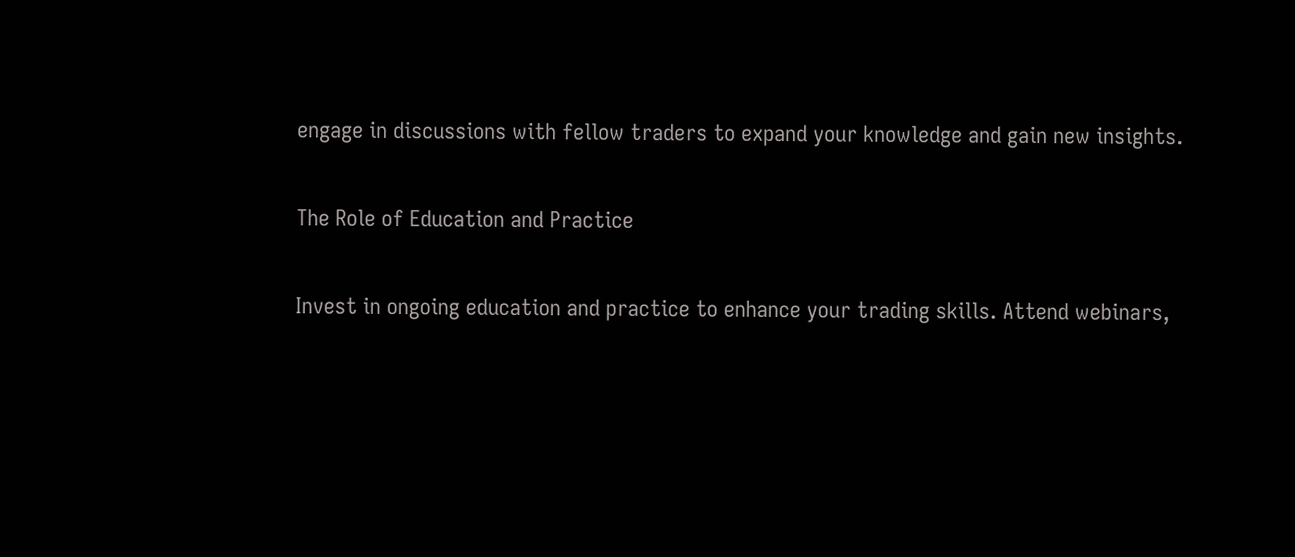engage in discussions with fellow traders to expand your knowledge and gain new insights.

The Role of Education and Practice

Invest in ongoing education and practice to enhance your trading skills. Attend webinars,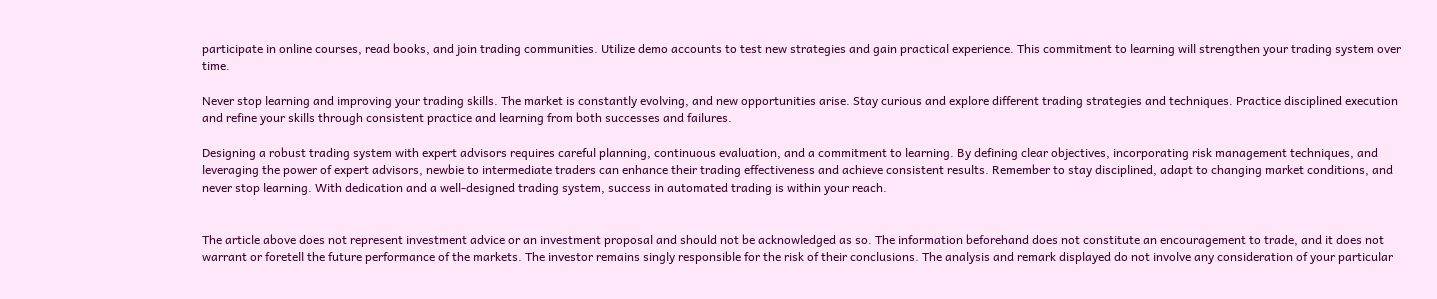participate in online courses, read books, and join trading communities. Utilize demo accounts to test new strategies and gain practical experience. This commitment to learning will strengthen your trading system over time.

Never stop learning and improving your trading skills. The market is constantly evolving, and new opportunities arise. Stay curious and explore different trading strategies and techniques. Practice disciplined execution and refine your skills through consistent practice and learning from both successes and failures.

Designing a robust trading system with expert advisors requires careful planning, continuous evaluation, and a commitment to learning. By defining clear objectives, incorporating risk management techniques, and leveraging the power of expert advisors, newbie to intermediate traders can enhance their trading effectiveness and achieve consistent results. Remember to stay disciplined, adapt to changing market conditions, and never stop learning. With dedication and a well-designed trading system, success in automated trading is within your reach.


The article above does not represent investment advice or an investment proposal and should not be acknowledged as so. The information beforehand does not constitute an encouragement to trade, and it does not warrant or foretell the future performance of the markets. The investor remains singly responsible for the risk of their conclusions. The analysis and remark displayed do not involve any consideration of your particular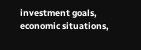investment goals, economic situations,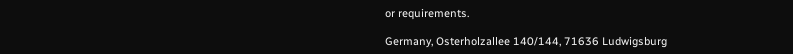or requirements.

Germany, Osterholzallee 140/144, 71636 Ludwigsburg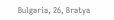Bulgaria, 26, Bratya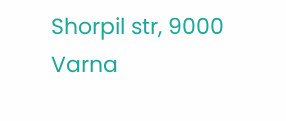Shorpil str, 9000 Varna